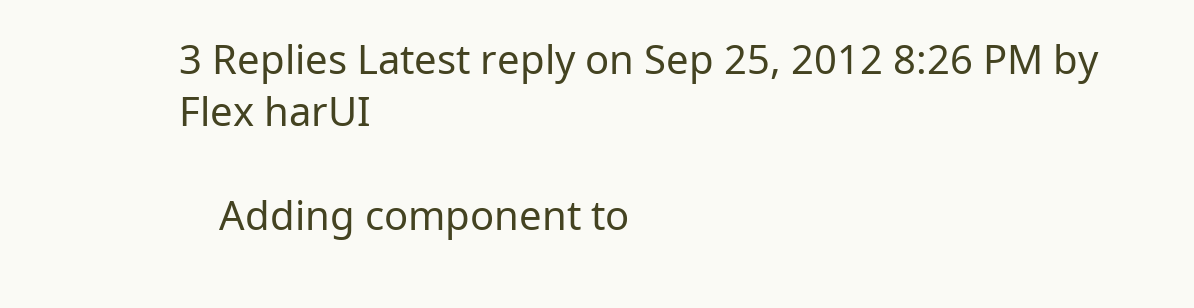3 Replies Latest reply on Sep 25, 2012 8:26 PM by Flex harUI

    Adding component to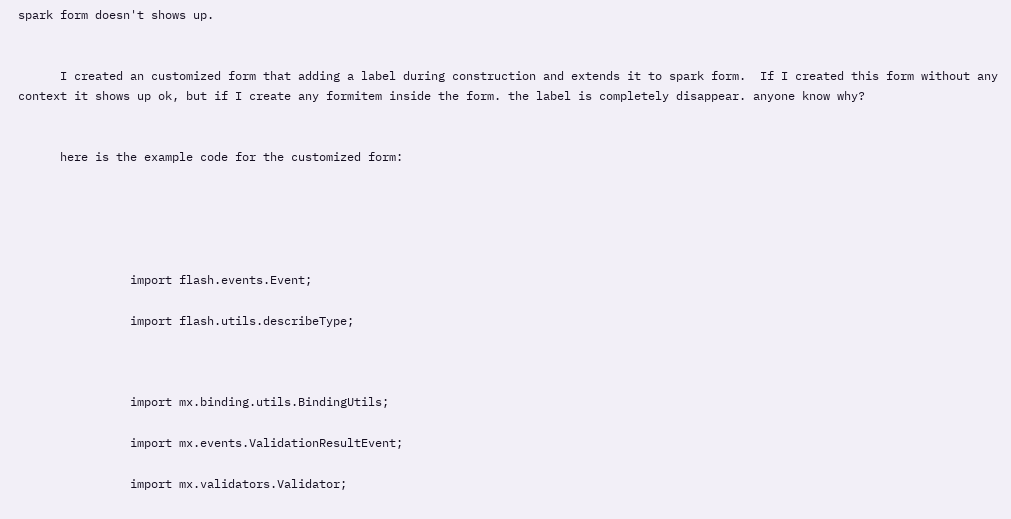spark form doesn't shows up.


      I created an customized form that adding a label during construction and extends it to spark form.  If I created this form without any context it shows up ok, but if I create any formitem inside the form. the label is completely disappear. anyone know why?


      here is the example code for the customized form:





                import flash.events.Event;

                import flash.utils.describeType;



                import mx.binding.utils.BindingUtils;

                import mx.events.ValidationResultEvent;

                import mx.validators.Validator;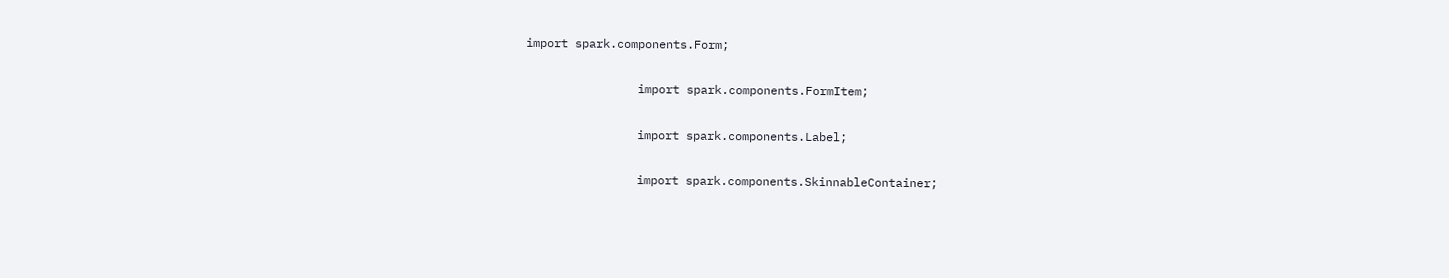import spark.components.Form;

                import spark.components.FormItem;

                import spark.components.Label;

                import spark.components.SkinnableContainer;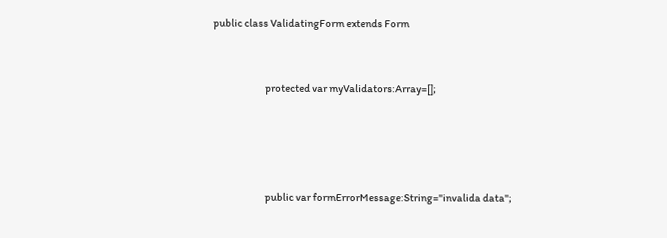public class ValidatingForm extends Form


                          protected var myValidators:Array=[];




                          public var formErrorMessage:String="invalida data";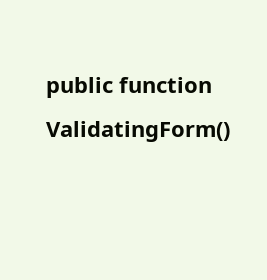public function ValidatingForm()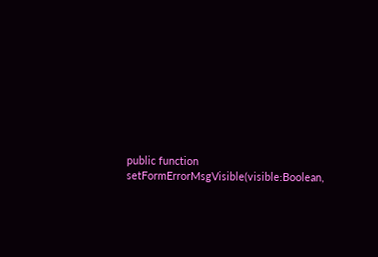public function setFormErrorMsgVisible(visible:Boolean,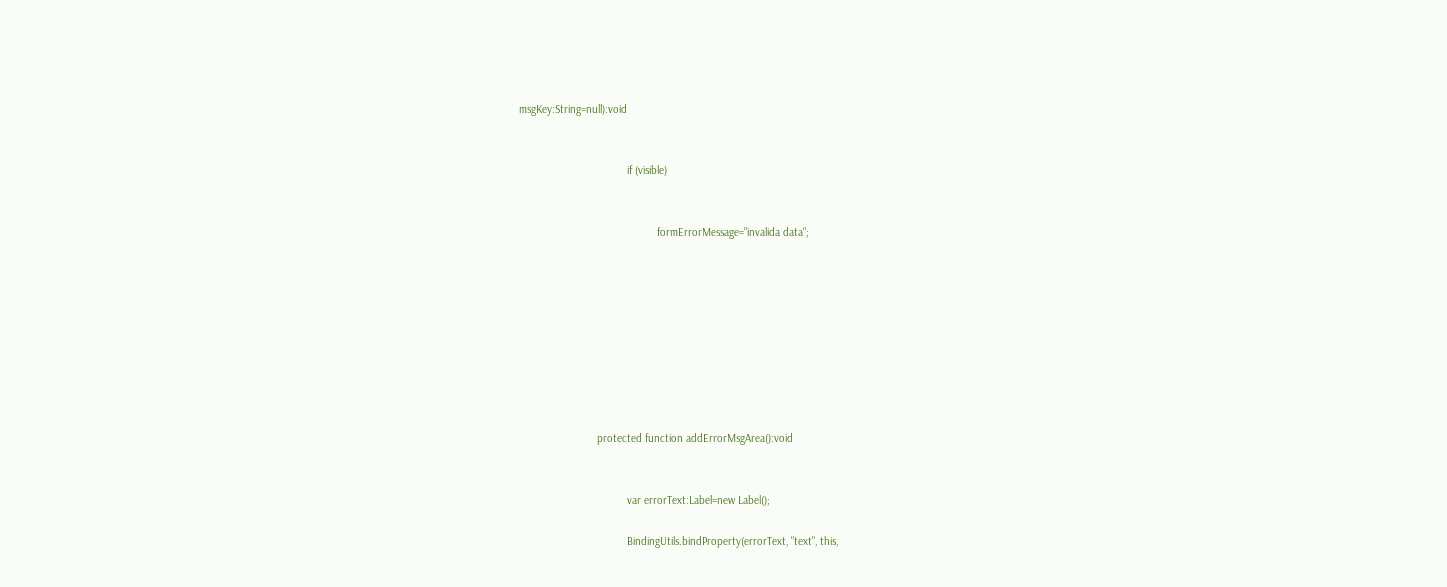msgKey:String=null):void


                                    if (visible)


                                              formErrorMessage="invalida data";









                          protected function addErrorMsgArea():void


                                    var errorText:Label=new Label();

                                    BindingUtils.bindProperty(errorText, "text", this,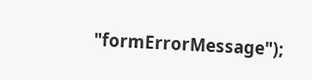"formErrorMessage");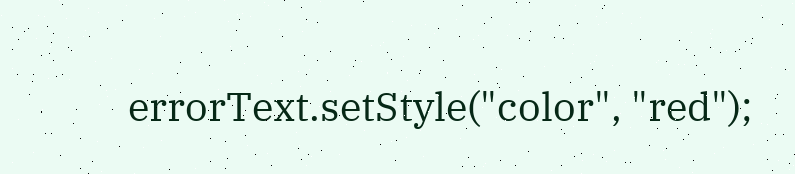errorText.setStyle("color", "red");